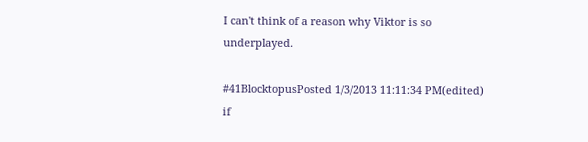I can't think of a reason why Viktor is so underplayed.

#41BlocktopusPosted 1/3/2013 11:11:34 PM(edited)
if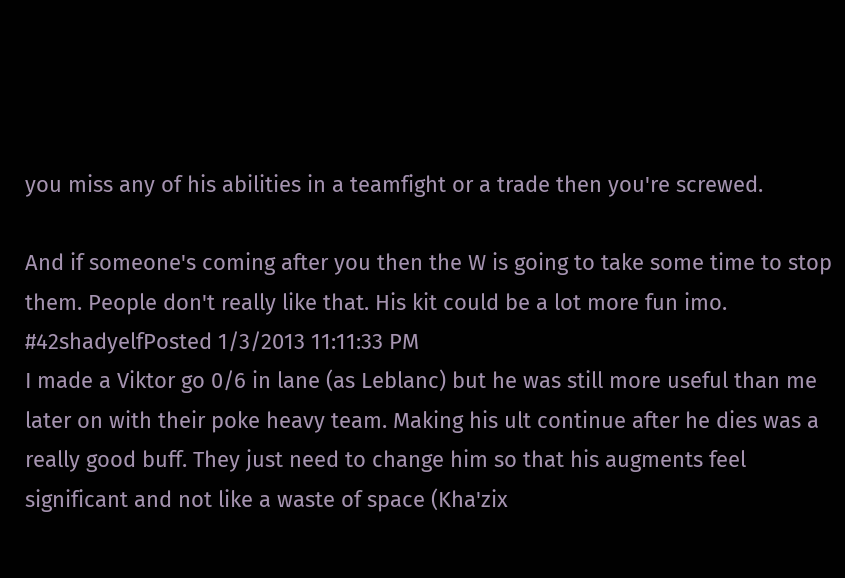you miss any of his abilities in a teamfight or a trade then you're screwed.

And if someone's coming after you then the W is going to take some time to stop them. People don't really like that. His kit could be a lot more fun imo.
#42shadyelfPosted 1/3/2013 11:11:33 PM
I made a Viktor go 0/6 in lane (as Leblanc) but he was still more useful than me later on with their poke heavy team. Making his ult continue after he dies was a really good buff. They just need to change him so that his augments feel significant and not like a waste of space (Kha'zix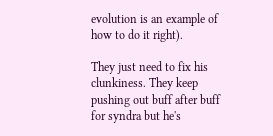evolution is an example of how to do it right).

They just need to fix his clunkiness. They keep pushing out buff after buff for syndra but he's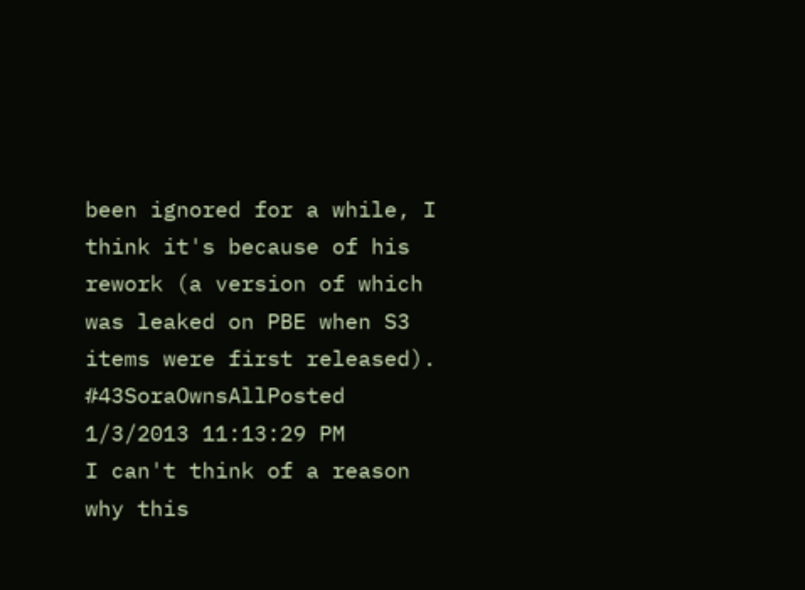been ignored for a while, I think it's because of his rework (a version of which was leaked on PBE when S3 items were first released).
#43SoraOwnsAllPosted 1/3/2013 11:13:29 PM
I can't think of a reason why this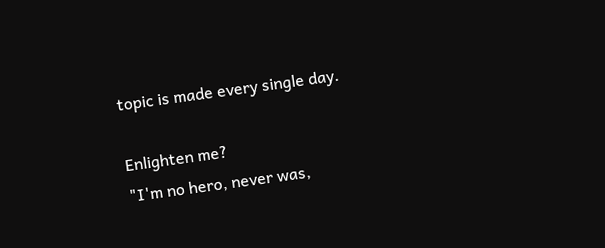topic is made every single day.

Enlighten me?
"I'm no hero, never was,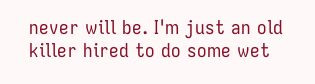never will be. I'm just an old killer hired to do some wet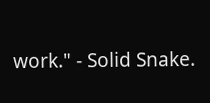work." - Solid Snake.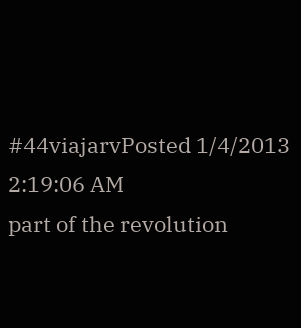#44viajarvPosted 1/4/2013 2:19:06 AM
part of the revolution